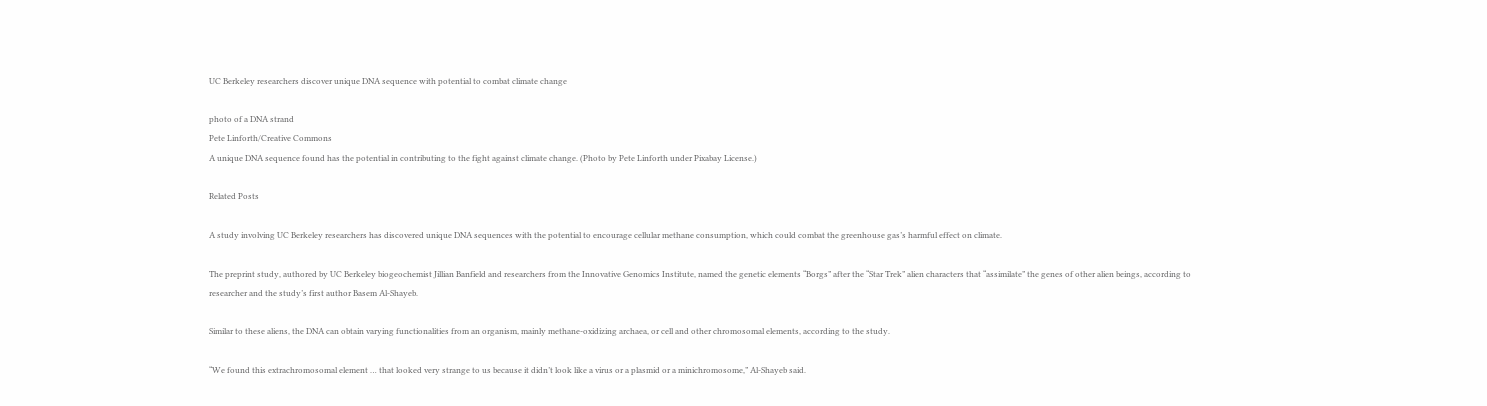UC Berkeley researchers discover unique DNA sequence with potential to combat climate change

photo of a DNA strand
Pete Linforth/Creative Commons
A unique DNA sequence found has the potential in contributing to the fight against climate change. (Photo by Pete Linforth under Pixabay License.)

Related Posts

A study involving UC Berkeley researchers has discovered unique DNA sequences with the potential to encourage cellular methane consumption, which could combat the greenhouse gas’s harmful effect on climate.

The preprint study, authored by UC Berkeley biogeochemist Jillian Banfield and researchers from the Innovative Genomics Institute, named the genetic elements “Borgs” after the “Star Trek” alien characters that “assimilate” the genes of other alien beings, according to researcher and the study’s first author Basem Al-Shayeb.

Similar to these aliens, the DNA can obtain varying functionalities from an organism, mainly methane-oxidizing archaea, or cell and other chromosomal elements, according to the study.

“We found this extrachromosomal element … that looked very strange to us because it didn’t look like a virus or a plasmid or a minichromosome,” Al-Shayeb said.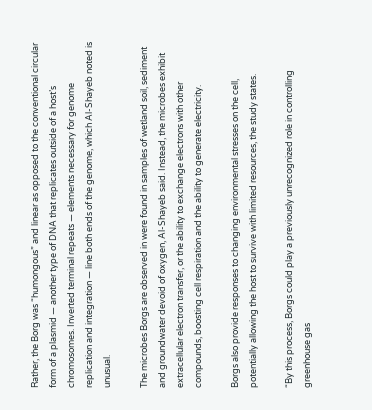Rather, the Borg was “humongous” and linear as opposed to the conventional circular form of a plasmid — another type of DNA that replicates outside of a host’s chromosomes. Inverted terminal repeats — elements necessary for genome replication and integration — line both ends of the genome, which Al-Shayeb noted is unusual.

The microbes Borgs are observed in were found in samples of wetland soil, sediment and groundwater devoid of oxygen, Al-Shayeb said. Instead, the microbes exhibit extracellular electron transfer, or the ability to exchange electrons with other compounds, boosting cell respiration and the ability to generate electricity.

Borgs also provide responses to changing environmental stresses on the cell, potentially allowing the host to survive with limited resources, the study states.

“By this process, Borgs could play a previously unrecognized role in controlling greenhouse gas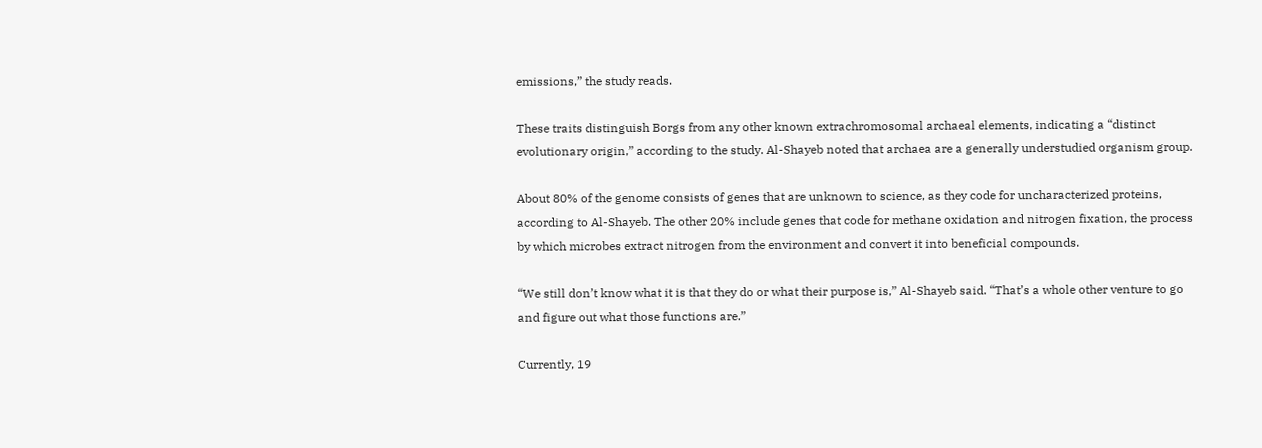emissions,” the study reads.

These traits distinguish Borgs from any other known extrachromosomal archaeal elements, indicating a “distinct evolutionary origin,” according to the study. Al-Shayeb noted that archaea are a generally understudied organism group.

About 80% of the genome consists of genes that are unknown to science, as they code for uncharacterized proteins, according to Al-Shayeb. The other 20% include genes that code for methane oxidation and nitrogen fixation, the process by which microbes extract nitrogen from the environment and convert it into beneficial compounds.

“We still don’t know what it is that they do or what their purpose is,” Al-Shayeb said. “That’s a whole other venture to go and figure out what those functions are.”

Currently, 19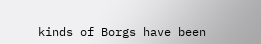kinds of Borgs have been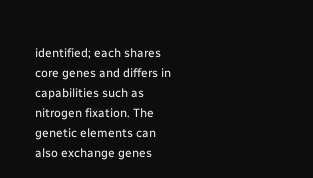identified; each shares core genes and differs in capabilities such as nitrogen fixation. The genetic elements can also exchange genes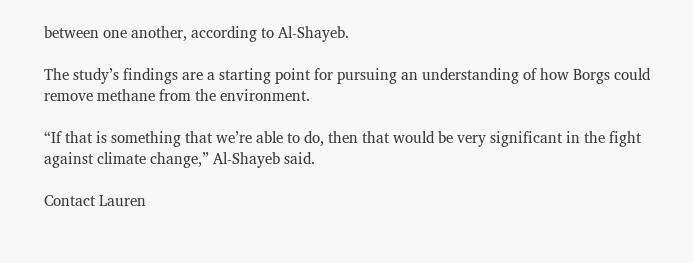between one another, according to Al-Shayeb.

The study’s findings are a starting point for pursuing an understanding of how Borgs could remove methane from the environment.

“If that is something that we’re able to do, then that would be very significant in the fight against climate change,” Al-Shayeb said.

Contact Lauren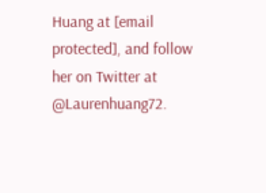Huang at [email protected], and follow her on Twitter at @Laurenhuang72.